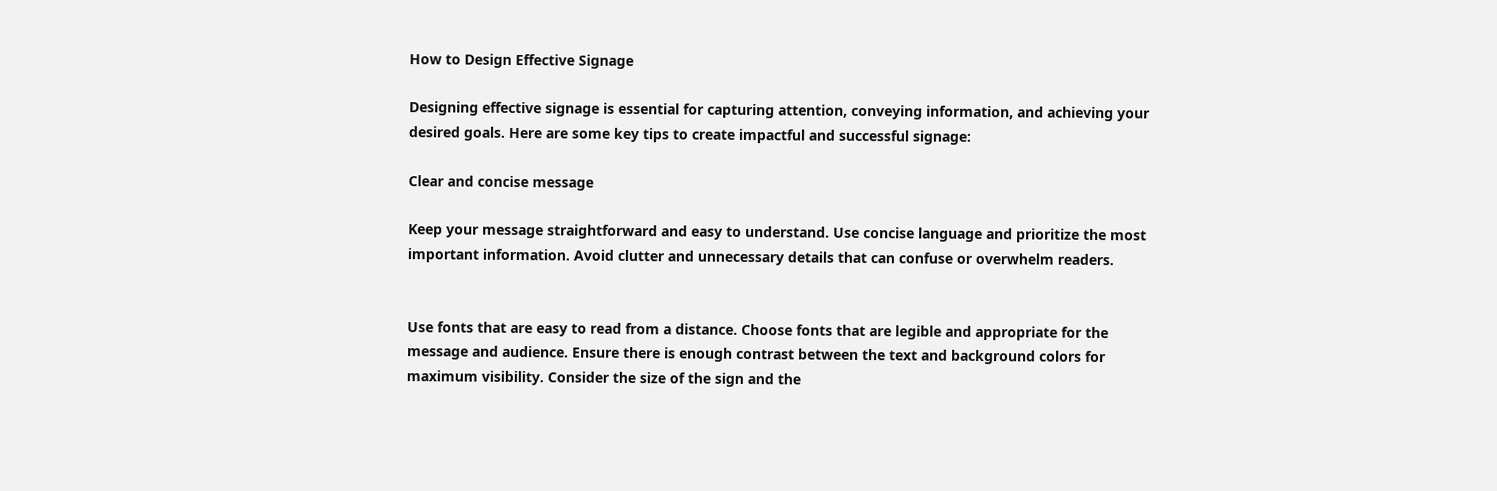How to Design Effective Signage

Designing effective signage is essential for capturing attention, conveying information, and achieving your desired goals. Here are some key tips to create impactful and successful signage:

Clear and concise message

Keep your message straightforward and easy to understand. Use concise language and prioritize the most important information. Avoid clutter and unnecessary details that can confuse or overwhelm readers.


Use fonts that are easy to read from a distance. Choose fonts that are legible and appropriate for the message and audience. Ensure there is enough contrast between the text and background colors for maximum visibility. Consider the size of the sign and the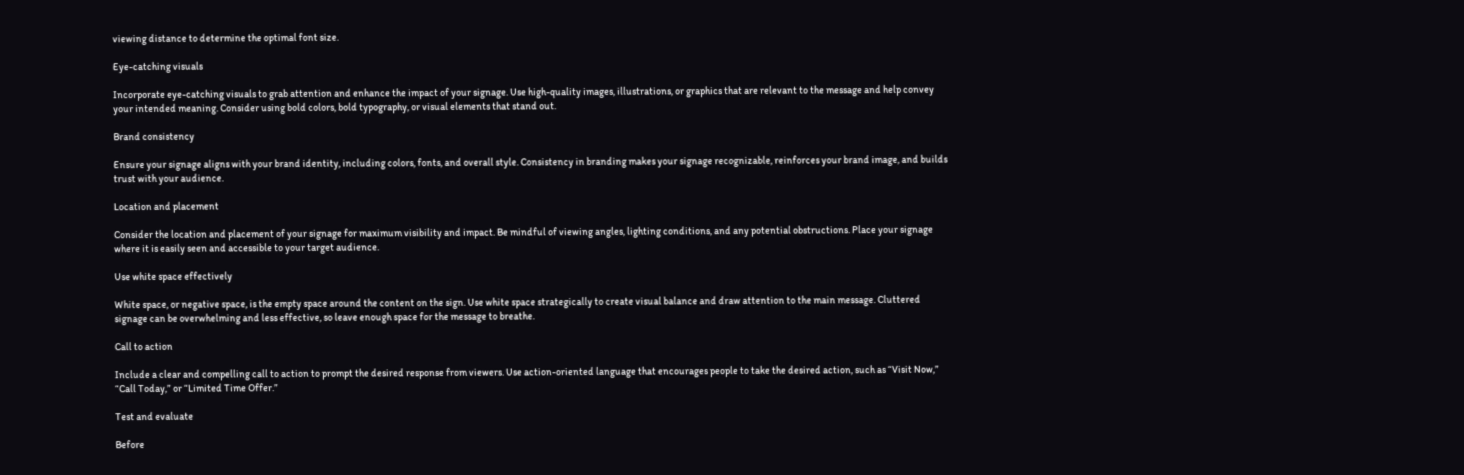viewing distance to determine the optimal font size.

Eye-catching visuals

Incorporate eye-catching visuals to grab attention and enhance the impact of your signage. Use high-quality images, illustrations, or graphics that are relevant to the message and help convey your intended meaning. Consider using bold colors, bold typography, or visual elements that stand out.

Brand consistency

Ensure your signage aligns with your brand identity, including colors, fonts, and overall style. Consistency in branding makes your signage recognizable, reinforces your brand image, and builds trust with your audience.

Location and placement

Consider the location and placement of your signage for maximum visibility and impact. Be mindful of viewing angles, lighting conditions, and any potential obstructions. Place your signage where it is easily seen and accessible to your target audience.

Use white space effectively

White space, or negative space, is the empty space around the content on the sign. Use white space strategically to create visual balance and draw attention to the main message. Cluttered signage can be overwhelming and less effective, so leave enough space for the message to breathe.

Call to action

Include a clear and compelling call to action to prompt the desired response from viewers. Use action-oriented language that encourages people to take the desired action, such as “Visit Now,” “Call Today,” or “Limited Time Offer.”

Test and evaluate

Before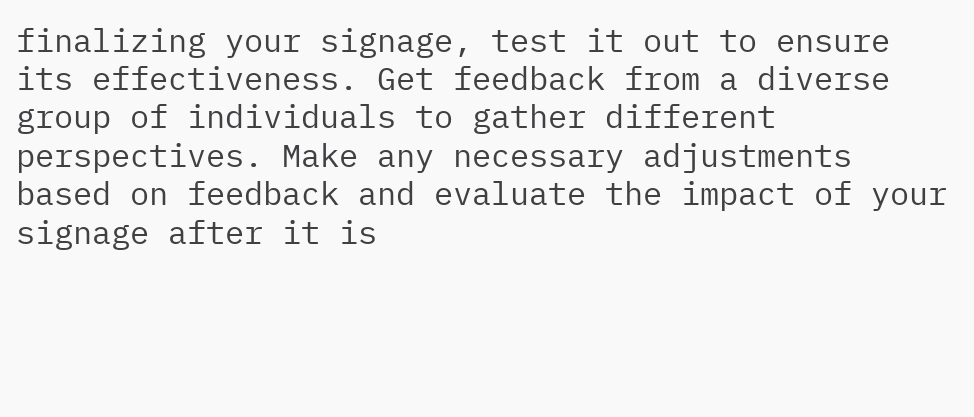finalizing your signage, test it out to ensure its effectiveness. Get feedback from a diverse group of individuals to gather different perspectives. Make any necessary adjustments based on feedback and evaluate the impact of your signage after it is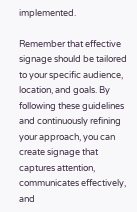implemented.

Remember that effective signage should be tailored to your specific audience, location, and goals. By following these guidelines and continuously refining your approach, you can create signage that captures attention, communicates effectively, and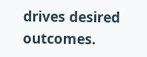drives desired outcomes.